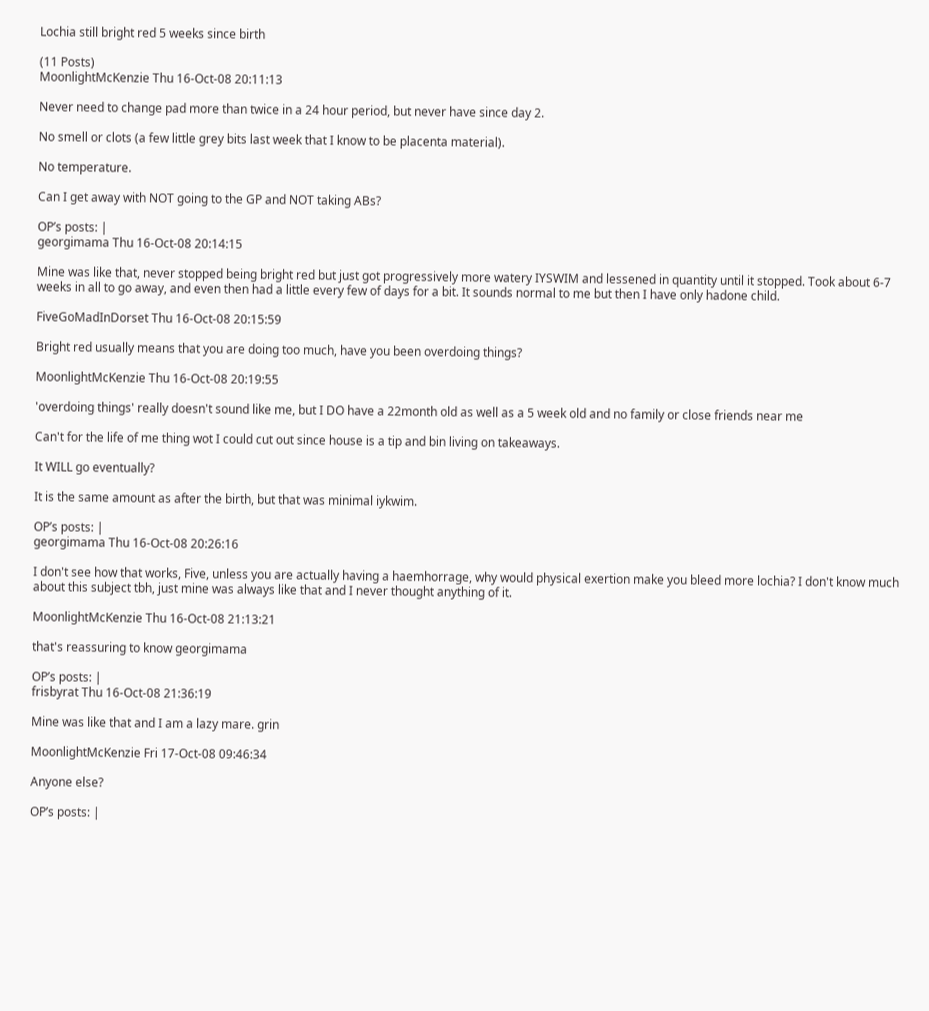Lochia still bright red 5 weeks since birth

(11 Posts)
MoonlightMcKenzie Thu 16-Oct-08 20:11:13

Never need to change pad more than twice in a 24 hour period, but never have since day 2.

No smell or clots (a few little grey bits last week that I know to be placenta material).

No temperature.

Can I get away with NOT going to the GP and NOT taking ABs?

OP’s posts: |
georgimama Thu 16-Oct-08 20:14:15

Mine was like that, never stopped being bright red but just got progressively more watery IYSWIM and lessened in quantity until it stopped. Took about 6-7 weeks in all to go away, and even then had a little every few of days for a bit. It sounds normal to me but then I have only hadone child.

FiveGoMadInDorset Thu 16-Oct-08 20:15:59

Bright red usually means that you are doing too much, have you been overdoing things?

MoonlightMcKenzie Thu 16-Oct-08 20:19:55

'overdoing things' really doesn't sound like me, but I DO have a 22month old as well as a 5 week old and no family or close friends near me

Can't for the life of me thing wot I could cut out since house is a tip and bin living on takeaways.

It WILL go eventually?

It is the same amount as after the birth, but that was minimal iykwim.

OP’s posts: |
georgimama Thu 16-Oct-08 20:26:16

I don't see how that works, Five, unless you are actually having a haemhorrage, why would physical exertion make you bleed more lochia? I don't know much about this subject tbh, just mine was always like that and I never thought anything of it.

MoonlightMcKenzie Thu 16-Oct-08 21:13:21

that's reassuring to know georgimama

OP’s posts: |
frisbyrat Thu 16-Oct-08 21:36:19

Mine was like that and I am a lazy mare. grin

MoonlightMcKenzie Fri 17-Oct-08 09:46:34

Anyone else?

OP’s posts: |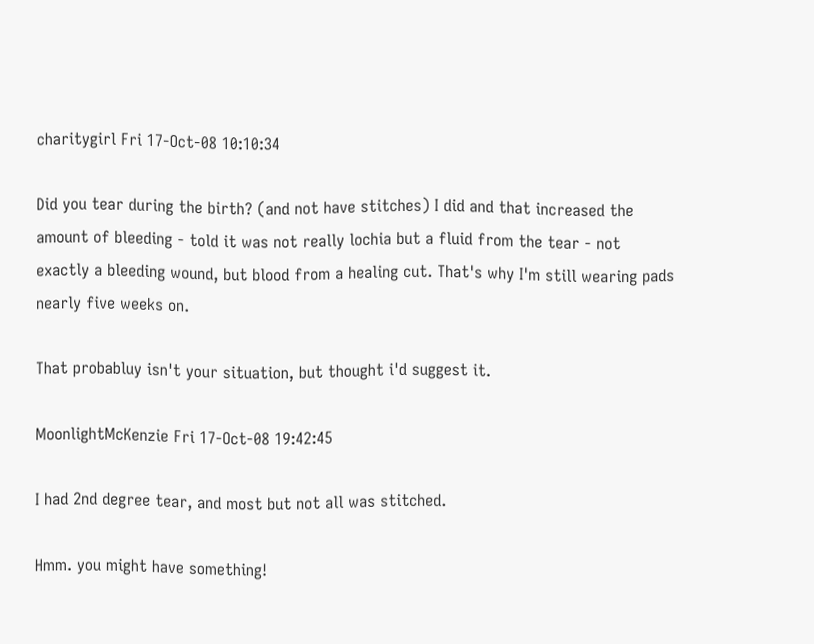charitygirl Fri 17-Oct-08 10:10:34

Did you tear during the birth? (and not have stitches) I did and that increased the amount of bleeding - told it was not really lochia but a fluid from the tear - not exactly a bleeding wound, but blood from a healing cut. That's why I'm still wearing pads nearly five weeks on.

That probabluy isn't your situation, but thought i'd suggest it.

MoonlightMcKenzie Fri 17-Oct-08 19:42:45

I had 2nd degree tear, and most but not all was stitched.

Hmm. you might have something!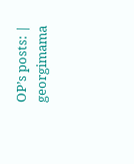OP’s posts: |
georgimama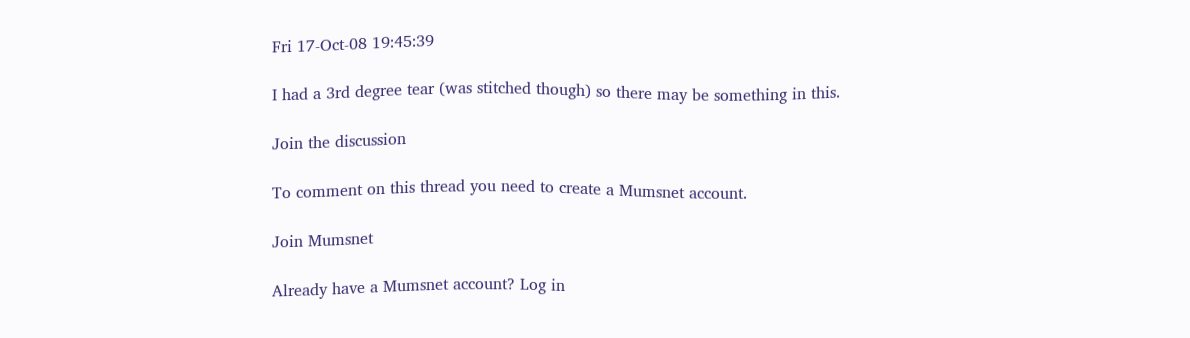Fri 17-Oct-08 19:45:39

I had a 3rd degree tear (was stitched though) so there may be something in this.

Join the discussion

To comment on this thread you need to create a Mumsnet account.

Join Mumsnet

Already have a Mumsnet account? Log in